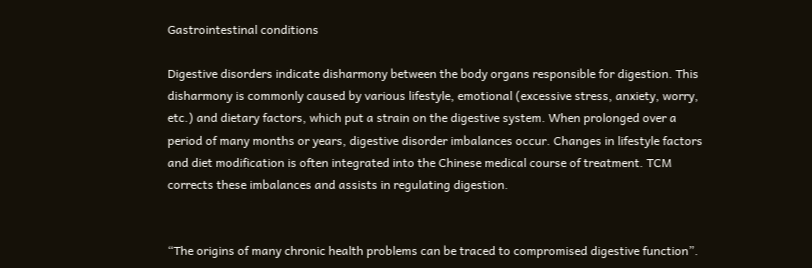Gastrointestinal conditions

Digestive disorders indicate disharmony between the body organs responsible for digestion. This disharmony is commonly caused by various lifestyle, emotional (excessive stress, anxiety, worry, etc.) and dietary factors, which put a strain on the digestive system. When prolonged over a period of many months or years, digestive disorder imbalances occur. Changes in lifestyle factors and diet modification is often integrated into the Chinese medical course of treatment. TCM corrects these imbalances and assists in regulating digestion.


“The origins of many chronic health problems can be traced to compromised digestive function”.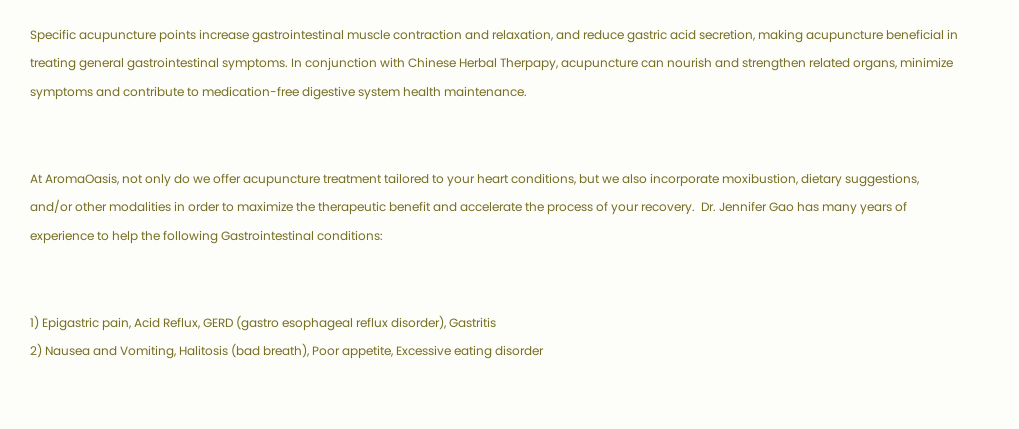Specific acupuncture points increase gastrointestinal muscle contraction and relaxation, and reduce gastric acid secretion, making acupuncture beneficial in treating general gastrointestinal symptoms. In conjunction with Chinese Herbal Therpapy, acupuncture can nourish and strengthen related organs, minimize symptoms and contribute to medication-free digestive system health maintenance.


At AromaOasis, not only do we offer acupuncture treatment tailored to your heart conditions, but we also incorporate moxibustion, dietary suggestions, and/or other modalities in order to maximize the therapeutic benefit and accelerate the process of your recovery.  Dr. Jennifer Gao has many years of experience to help the following Gastrointestinal conditions:


1) Epigastric pain, Acid Reflux, GERD (gastro esophageal reflux disorder), Gastritis
2) Nausea and Vomiting, Halitosis (bad breath), Poor appetite, Excessive eating disorder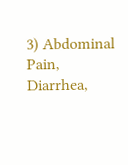3) Abdominal Pain, Diarrhea,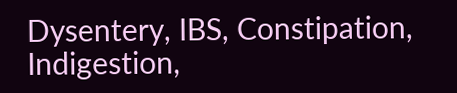Dysentery, IBS, Constipation, Indigestion,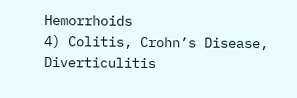Hemorrhoids
4) Colitis, Crohn’s Disease, Diverticulitis